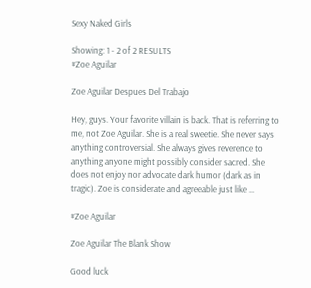Sexy Naked Girls

Showing: 1 - 2 of 2 RESULTS
#Zoe Aguilar

Zoe Aguilar Despues Del Trabajo

Hey, guys. Your favorite villain is back. That is referring to me, not Zoe Aguilar. She is a real sweetie. She never says anything controversial. She always gives reverence to anything anyone might possibly consider sacred. She does not enjoy nor advocate dark humor (dark as in tragic). Zoe is considerate and agreeable just like …

#Zoe Aguilar

Zoe Aguilar The Blank Show

Good luck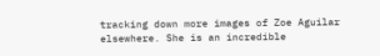tracking down more images of Zoe Aguilar elsewhere. She is an incredible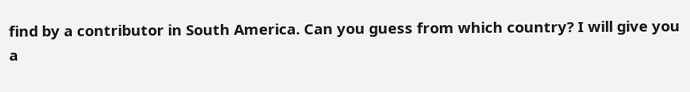find by a contributor in South America. Can you guess from which country? I will give you a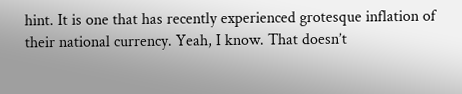hint. It is one that has recently experienced grotesque inflation of their national currency. Yeah, I know. That doesn’t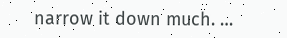narrow it down much. …